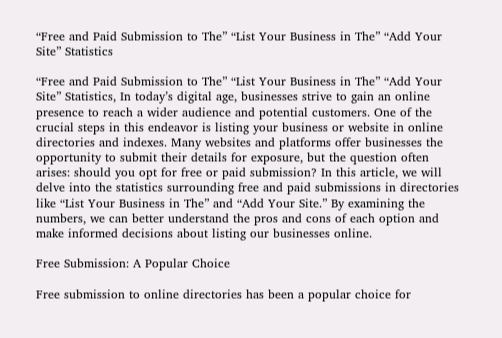“Free and Paid Submission to The” “List Your Business in The” “Add Your Site” Statistics

“Free and Paid Submission to The” “List Your Business in The” “Add Your Site” Statistics, In today’s digital age, businesses strive to gain an online presence to reach a wider audience and potential customers. One of the crucial steps in this endeavor is listing your business or website in online directories and indexes. Many websites and platforms offer businesses the opportunity to submit their details for exposure, but the question often arises: should you opt for free or paid submission? In this article, we will delve into the statistics surrounding free and paid submissions in directories like “List Your Business in The” and “Add Your Site.” By examining the numbers, we can better understand the pros and cons of each option and make informed decisions about listing our businesses online.

Free Submission: A Popular Choice

Free submission to online directories has been a popular choice for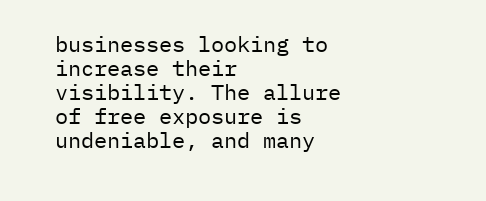businesses looking to increase their visibility. The allure of free exposure is undeniable, and many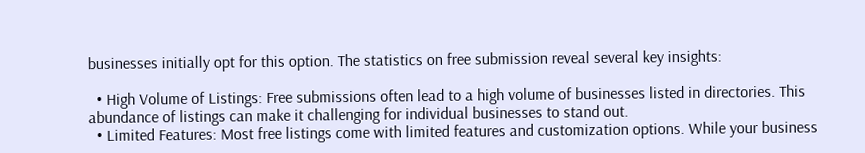businesses initially opt for this option. The statistics on free submission reveal several key insights:

  • High Volume of Listings: Free submissions often lead to a high volume of businesses listed in directories. This abundance of listings can make it challenging for individual businesses to stand out.
  • Limited Features: Most free listings come with limited features and customization options. While your business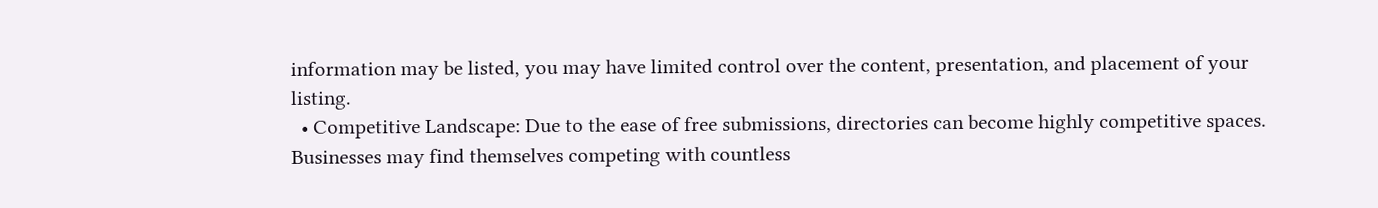information may be listed, you may have limited control over the content, presentation, and placement of your listing.
  • Competitive Landscape: Due to the ease of free submissions, directories can become highly competitive spaces. Businesses may find themselves competing with countless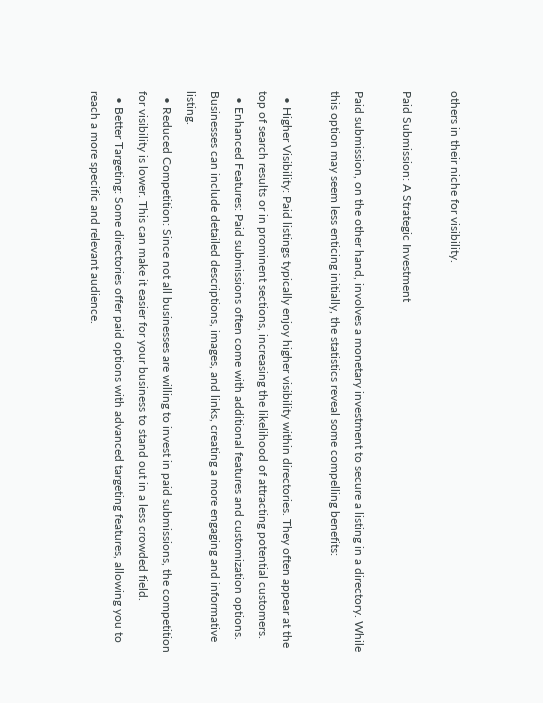others in their niche for visibility.

Paid Submission: A Strategic Investment

Paid submission, on the other hand, involves a monetary investment to secure a listing in a directory. While this option may seem less enticing initially, the statistics reveal some compelling benefits:

  • Higher Visibility: Paid listings typically enjoy higher visibility within directories. They often appear at the top of search results or in prominent sections, increasing the likelihood of attracting potential customers.
  • Enhanced Features: Paid submissions often come with additional features and customization options. Businesses can include detailed descriptions, images, and links, creating a more engaging and informative listing.
  • Reduced Competition: Since not all businesses are willing to invest in paid submissions, the competition for visibility is lower. This can make it easier for your business to stand out in a less crowded field.
  • Better Targeting: Some directories offer paid options with advanced targeting features, allowing you to reach a more specific and relevant audience.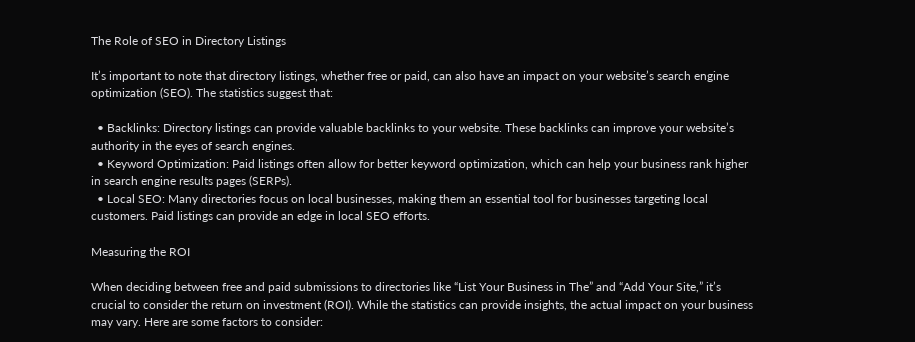The Role of SEO in Directory Listings

It’s important to note that directory listings, whether free or paid, can also have an impact on your website’s search engine optimization (SEO). The statistics suggest that:

  • Backlinks: Directory listings can provide valuable backlinks to your website. These backlinks can improve your website’s authority in the eyes of search engines.
  • Keyword Optimization: Paid listings often allow for better keyword optimization, which can help your business rank higher in search engine results pages (SERPs).
  • Local SEO: Many directories focus on local businesses, making them an essential tool for businesses targeting local customers. Paid listings can provide an edge in local SEO efforts.

Measuring the ROI

When deciding between free and paid submissions to directories like “List Your Business in The” and “Add Your Site,” it’s crucial to consider the return on investment (ROI). While the statistics can provide insights, the actual impact on your business may vary. Here are some factors to consider: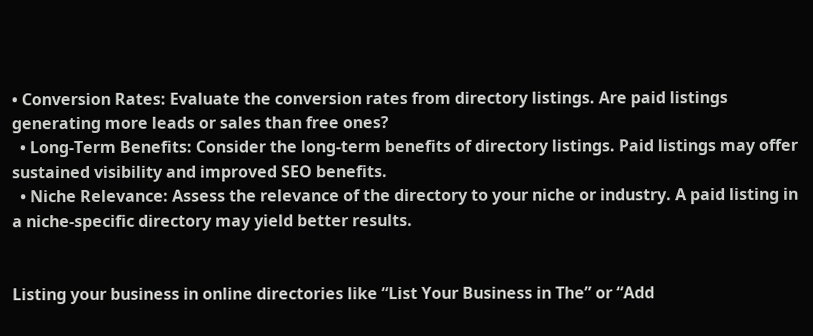• Conversion Rates: Evaluate the conversion rates from directory listings. Are paid listings generating more leads or sales than free ones?
  • Long-Term Benefits: Consider the long-term benefits of directory listings. Paid listings may offer sustained visibility and improved SEO benefits.
  • Niche Relevance: Assess the relevance of the directory to your niche or industry. A paid listing in a niche-specific directory may yield better results.


Listing your business in online directories like “List Your Business in The” or “Add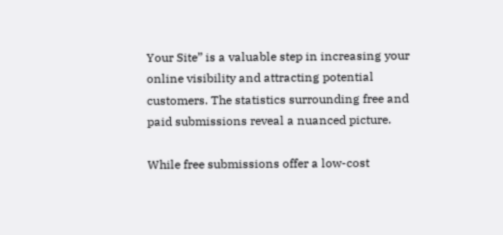Your Site” is a valuable step in increasing your online visibility and attracting potential customers. The statistics surrounding free and paid submissions reveal a nuanced picture.

While free submissions offer a low-cost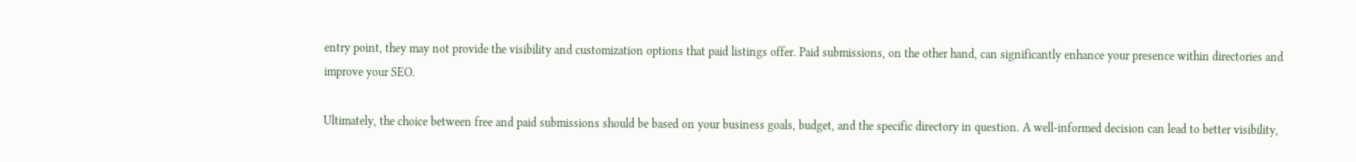entry point, they may not provide the visibility and customization options that paid listings offer. Paid submissions, on the other hand, can significantly enhance your presence within directories and improve your SEO.

Ultimately, the choice between free and paid submissions should be based on your business goals, budget, and the specific directory in question. A well-informed decision can lead to better visibility,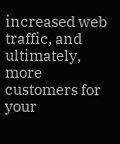increased web traffic, and ultimately, more customers for your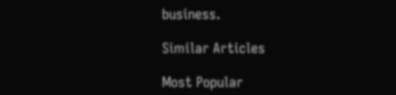business.

Similar Articles

Most Popular